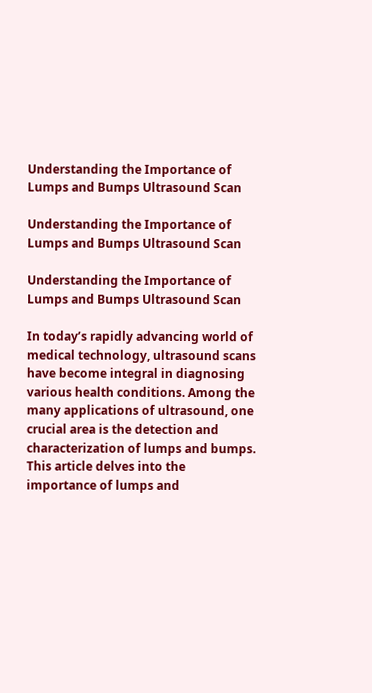Understanding the Importance of Lumps and Bumps Ultrasound Scan

Understanding the Importance of Lumps and Bumps Ultrasound Scan

Understanding the Importance of Lumps and Bumps Ultrasound Scan

In today’s rapidly advancing world of medical technology, ultrasound scans have become integral in diagnosing various health conditions. Among the many applications of ultrasound, one crucial area is the detection and characterization of lumps and bumps. This article delves into the importance of lumps and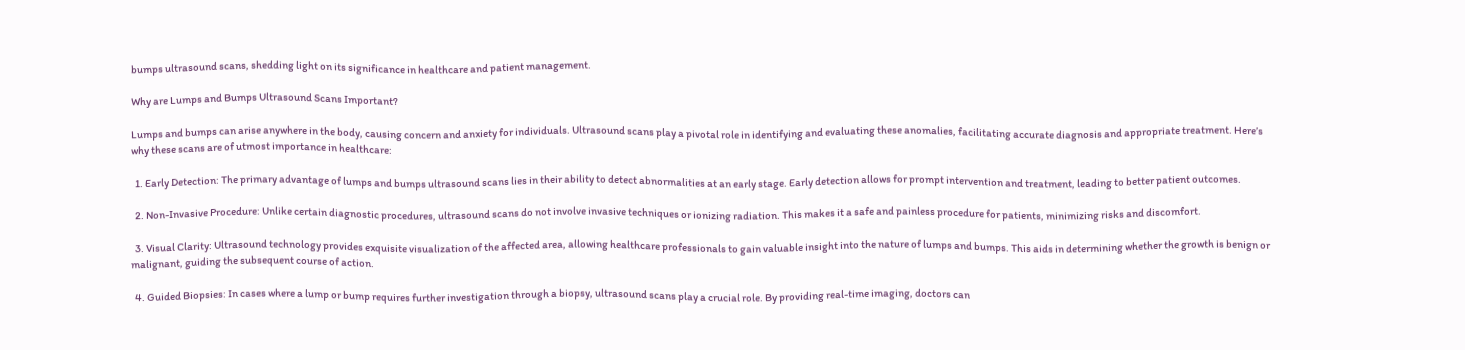bumps ultrasound scans, shedding light on its significance in healthcare and patient management.

Why are Lumps and Bumps Ultrasound Scans Important?

Lumps and bumps can arise anywhere in the body, causing concern and anxiety for individuals. Ultrasound scans play a pivotal role in identifying and evaluating these anomalies, facilitating accurate diagnosis and appropriate treatment. Here’s why these scans are of utmost importance in healthcare:

  1. Early Detection: The primary advantage of lumps and bumps ultrasound scans lies in their ability to detect abnormalities at an early stage. Early detection allows for prompt intervention and treatment, leading to better patient outcomes.

  2. Non-Invasive Procedure: Unlike certain diagnostic procedures, ultrasound scans do not involve invasive techniques or ionizing radiation. This makes it a safe and painless procedure for patients, minimizing risks and discomfort.

  3. Visual Clarity: Ultrasound technology provides exquisite visualization of the affected area, allowing healthcare professionals to gain valuable insight into the nature of lumps and bumps. This aids in determining whether the growth is benign or malignant, guiding the subsequent course of action.

  4. Guided Biopsies: In cases where a lump or bump requires further investigation through a biopsy, ultrasound scans play a crucial role. By providing real-time imaging, doctors can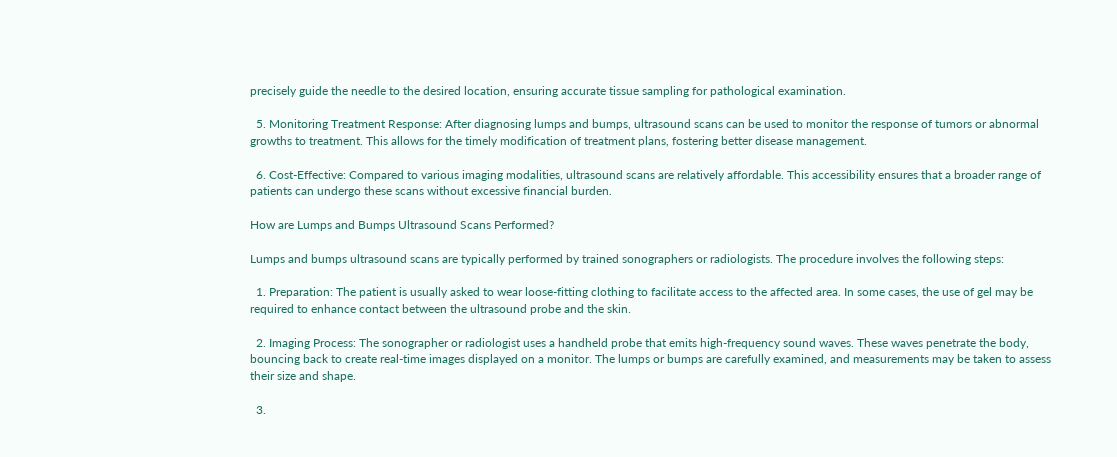precisely guide the needle to the desired location, ensuring accurate tissue sampling for pathological examination.

  5. Monitoring Treatment Response: After diagnosing lumps and bumps, ultrasound scans can be used to monitor the response of tumors or abnormal growths to treatment. This allows for the timely modification of treatment plans, fostering better disease management.

  6. Cost-Effective: Compared to various imaging modalities, ultrasound scans are relatively affordable. This accessibility ensures that a broader range of patients can undergo these scans without excessive financial burden.

How are Lumps and Bumps Ultrasound Scans Performed?

Lumps and bumps ultrasound scans are typically performed by trained sonographers or radiologists. The procedure involves the following steps:

  1. Preparation: The patient is usually asked to wear loose-fitting clothing to facilitate access to the affected area. In some cases, the use of gel may be required to enhance contact between the ultrasound probe and the skin.

  2. Imaging Process: The sonographer or radiologist uses a handheld probe that emits high-frequency sound waves. These waves penetrate the body, bouncing back to create real-time images displayed on a monitor. The lumps or bumps are carefully examined, and measurements may be taken to assess their size and shape.

  3.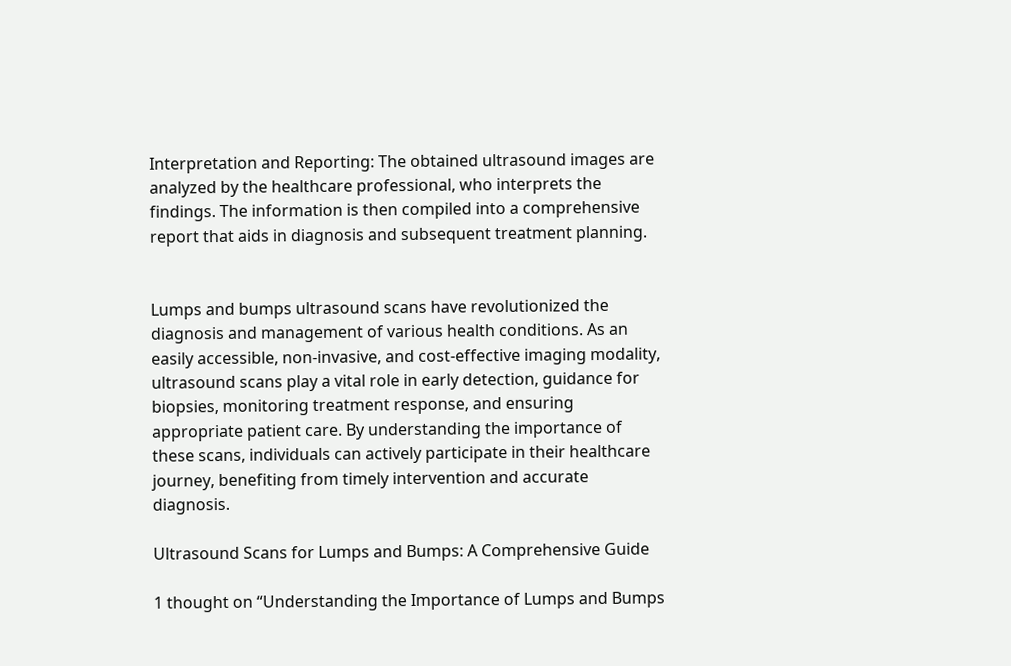Interpretation and Reporting: The obtained ultrasound images are analyzed by the healthcare professional, who interprets the findings. The information is then compiled into a comprehensive report that aids in diagnosis and subsequent treatment planning.


Lumps and bumps ultrasound scans have revolutionized the diagnosis and management of various health conditions. As an easily accessible, non-invasive, and cost-effective imaging modality, ultrasound scans play a vital role in early detection, guidance for biopsies, monitoring treatment response, and ensuring appropriate patient care. By understanding the importance of these scans, individuals can actively participate in their healthcare journey, benefiting from timely intervention and accurate diagnosis.

Ultrasound Scans for Lumps and Bumps: A Comprehensive Guide

1 thought on “Understanding the Importance of Lumps and Bumps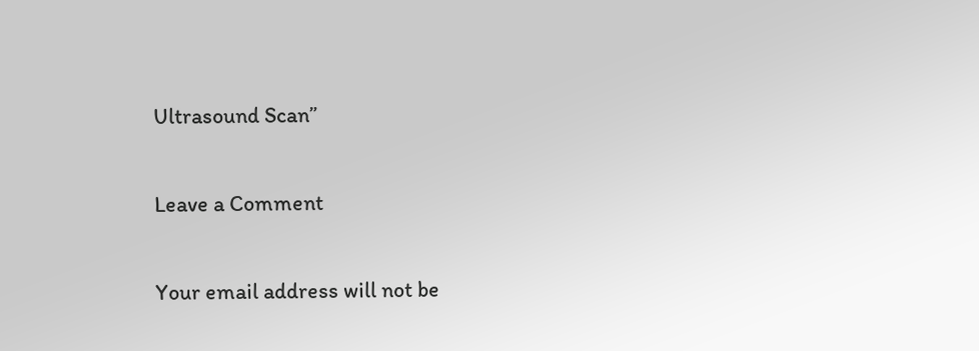Ultrasound Scan”

Leave a Comment

Your email address will not be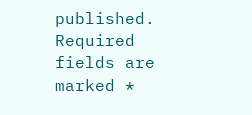published. Required fields are marked *